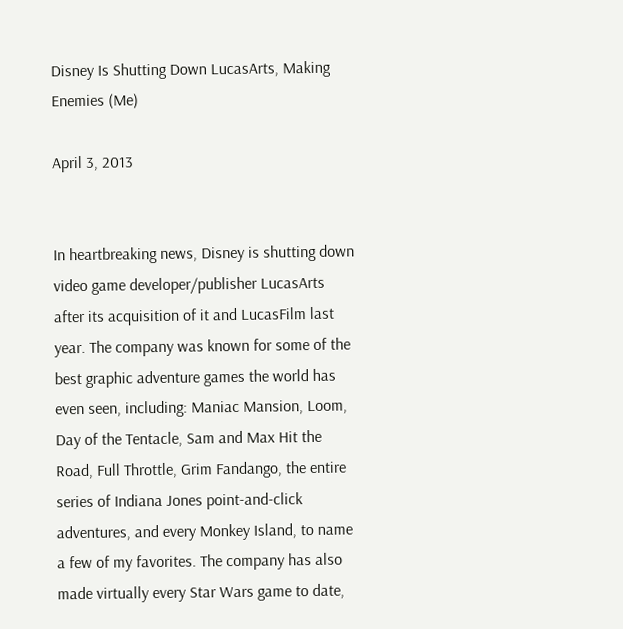Disney Is Shutting Down LucasArts, Making Enemies (Me)

April 3, 2013


In heartbreaking news, Disney is shutting down video game developer/publisher LucasArts after its acquisition of it and LucasFilm last year. The company was known for some of the best graphic adventure games the world has even seen, including: Maniac Mansion, Loom, Day of the Tentacle, Sam and Max Hit the Road, Full Throttle, Grim Fandango, the entire series of Indiana Jones point-and-click adventures, and every Monkey Island, to name a few of my favorites. The company has also made virtually every Star Wars game to date,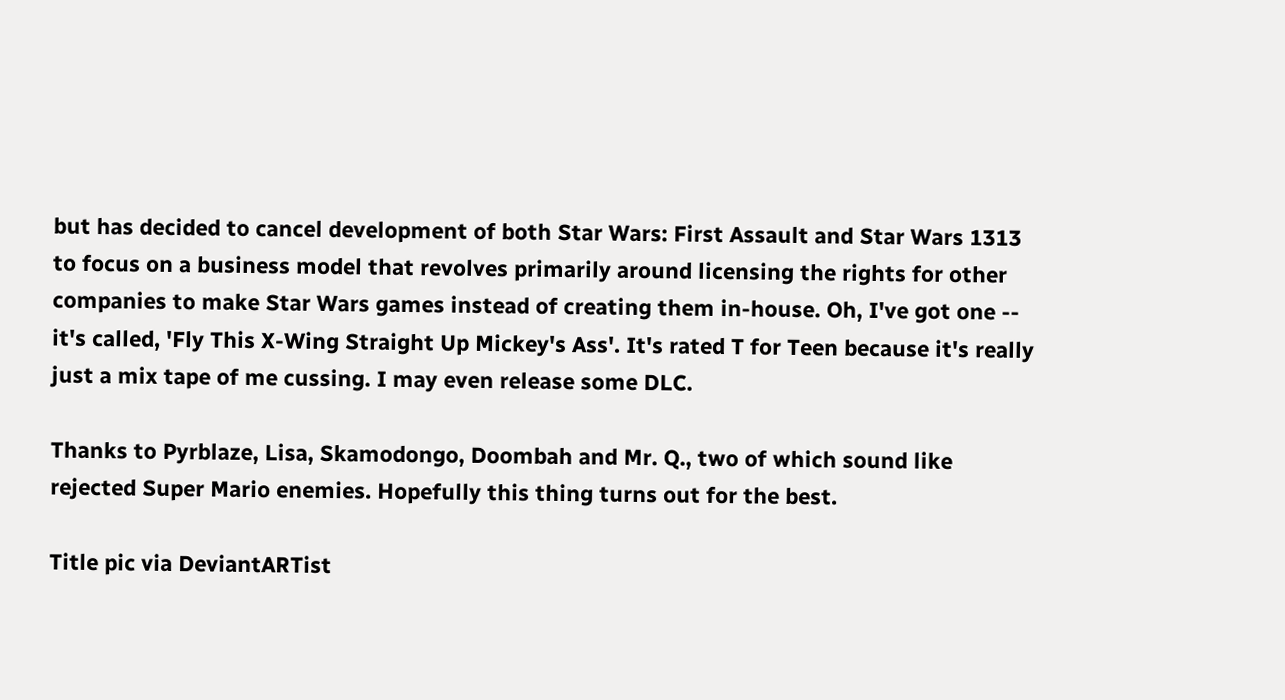but has decided to cancel development of both Star Wars: First Assault and Star Wars 1313 to focus on a business model that revolves primarily around licensing the rights for other companies to make Star Wars games instead of creating them in-house. Oh, I've got one -- it's called, 'Fly This X-Wing Straight Up Mickey's Ass'. It's rated T for Teen because it's really just a mix tape of me cussing. I may even release some DLC.

Thanks to Pyrblaze, Lisa, Skamodongo, Doombah and Mr. Q., two of which sound like rejected Super Mario enemies. Hopefully this thing turns out for the best.

Title pic via DeviantARTist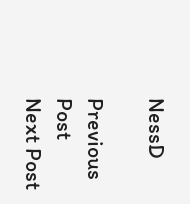NessD

Previous Post
Next Post